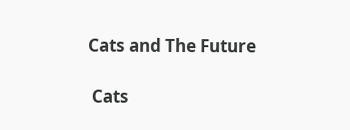Cats and The Future

 Cats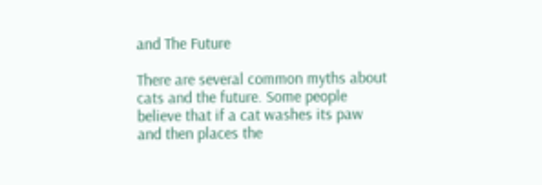and The Future

There are several common myths about cats and the future. Some people believe that if a cat washes its paw and then places the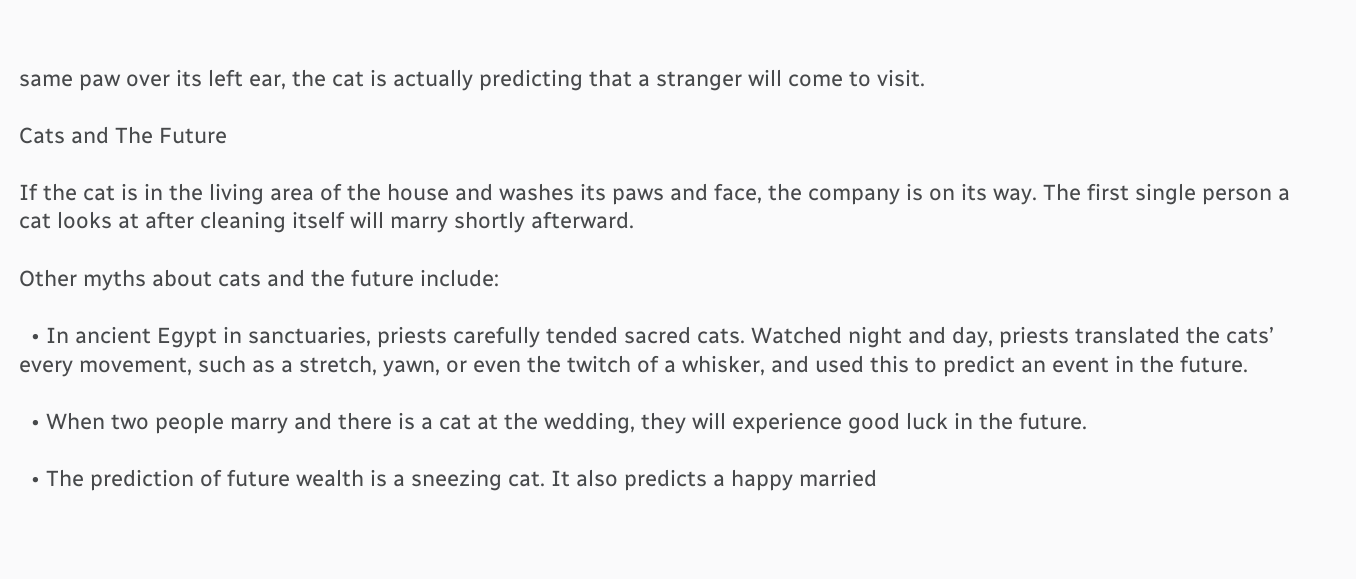same paw over its left ear, the cat is actually predicting that a stranger will come to visit.

Cats and The Future

If the cat is in the living area of the house and washes its paws and face, the company is on its way. The first single person a cat looks at after cleaning itself will marry shortly afterward.

Other myths about cats and the future include:

  • In ancient Egypt in sanctuaries, priests carefully tended sacred cats. Watched night and day, priests translated the cats’ every movement, such as a stretch, yawn, or even the twitch of a whisker, and used this to predict an event in the future.

  • When two people marry and there is a cat at the wedding, they will experience good luck in the future.

  • The prediction of future wealth is a sneezing cat. It also predicts a happy married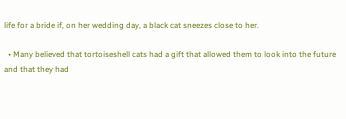life for a bride if, on her wedding day, a black cat sneezes close to her.

  • Many believed that tortoiseshell cats had a gift that allowed them to look into the future and that they had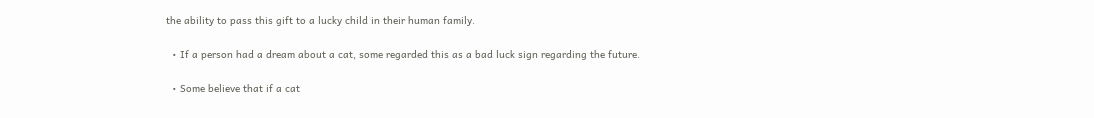the ability to pass this gift to a lucky child in their human family.

  • If a person had a dream about a cat, some regarded this as a bad luck sign regarding the future.

  • Some believe that if a cat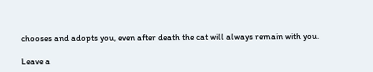chooses and adopts you, even after death the cat will always remain with you.

Leave a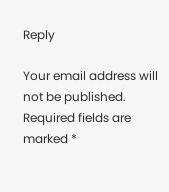Reply

Your email address will not be published. Required fields are marked *